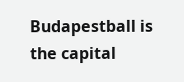Budapestball is the capital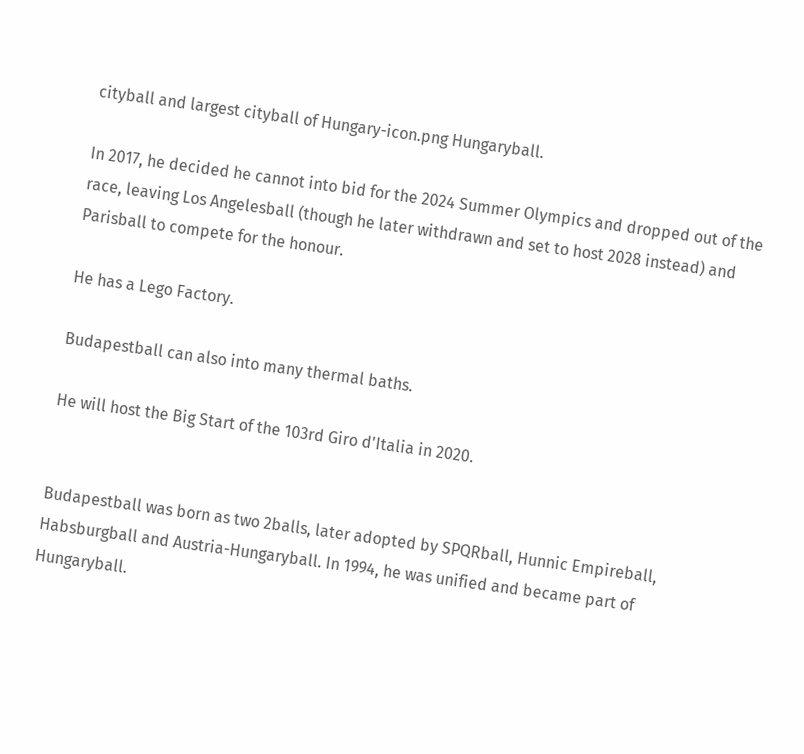cityball and largest cityball of Hungary-icon.png Hungaryball.

In 2017, he decided he cannot into bid for the 2024 Summer Olympics and dropped out of the race, leaving Los Angelesball (though he later withdrawn and set to host 2028 instead) and Parisball to compete for the honour.

He has a Lego Factory.

Budapestball can also into many thermal baths.

He will host the Big Start of the 103rd Giro d'Italia in 2020.


Budapestball was born as two 2balls, later adopted by SPQRball, Hunnic Empireball, Habsburgball and Austria-Hungaryball. In 1994, he was unified and became part of Hungaryball.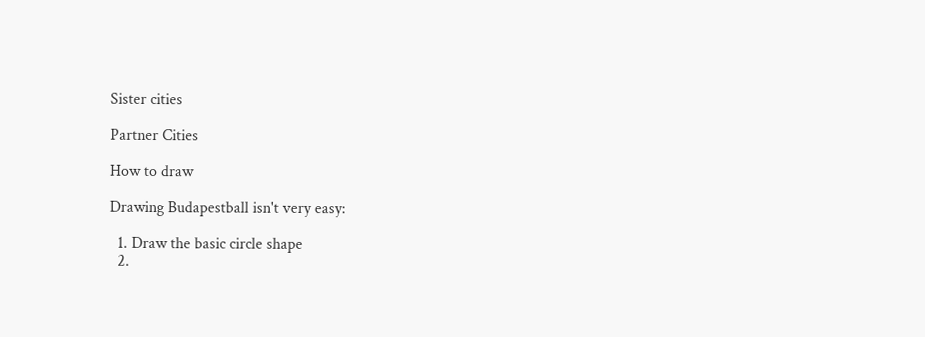Sister cities

Partner Cities

How to draw

Drawing Budapestball isn't very easy:

  1. Draw the basic circle shape
  2.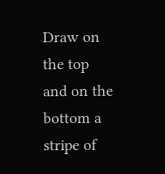Draw on the top and on the bottom a stripe of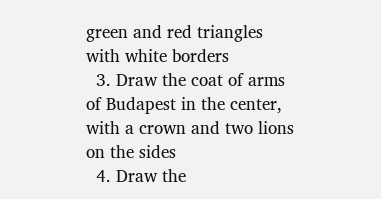green and red triangles with white borders
  3. Draw the coat of arms of Budapest in the center, with a crown and two lions on the sides
  4. Draw the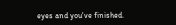eyes and you've finished.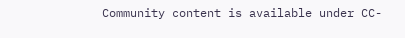Community content is available under CC-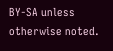BY-SA unless otherwise noted.